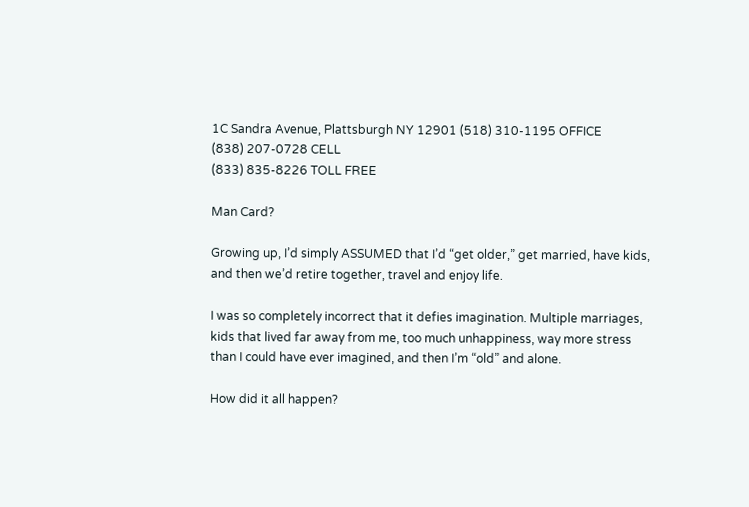1C Sandra Avenue, Plattsburgh NY 12901 (518) 310-1195 OFFICE
(838) 207-0728 CELL
(833) 835-8226 TOLL FREE

Man Card?

Growing up, I’d simply ASSUMED that I’d “get older,” get married, have kids, and then we’d retire together, travel and enjoy life.

I was so completely incorrect that it defies imagination. Multiple marriages, kids that lived far away from me, too much unhappiness, way more stress than I could have ever imagined, and then I’m “old” and alone.

How did it all happen?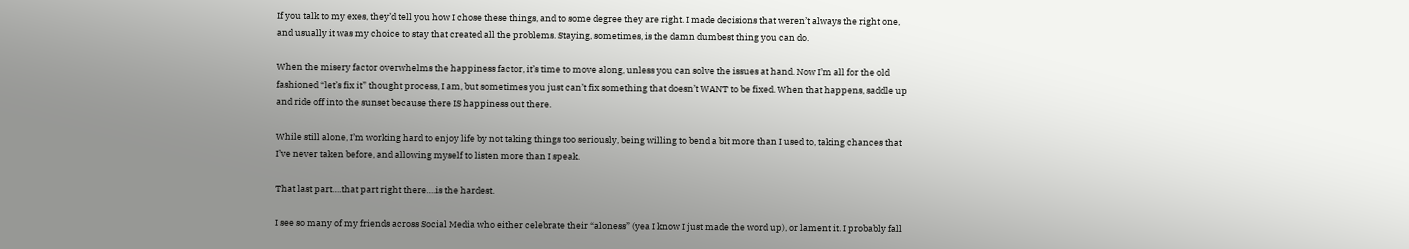If you talk to my exes, they’d tell you how I chose these things, and to some degree they are right. I made decisions that weren’t always the right one, and usually it was my choice to stay that created all the problems. Staying, sometimes, is the damn dumbest thing you can do.

When the misery factor overwhelms the happiness factor, it’s time to move along, unless you can solve the issues at hand. Now I’m all for the old fashioned “let’s fix it” thought process, I am, but sometimes you just can’t fix something that doesn’t WANT to be fixed. When that happens, saddle up and ride off into the sunset because there IS happiness out there.

While still alone, I’m working hard to enjoy life by not taking things too seriously, being willing to bend a bit more than I used to, taking chances that I’ve never taken before, and allowing myself to listen more than I speak.

That last part….that part right there….is the hardest.

I see so many of my friends across Social Media who either celebrate their “aloness” (yea I know I just made the word up), or lament it. I probably fall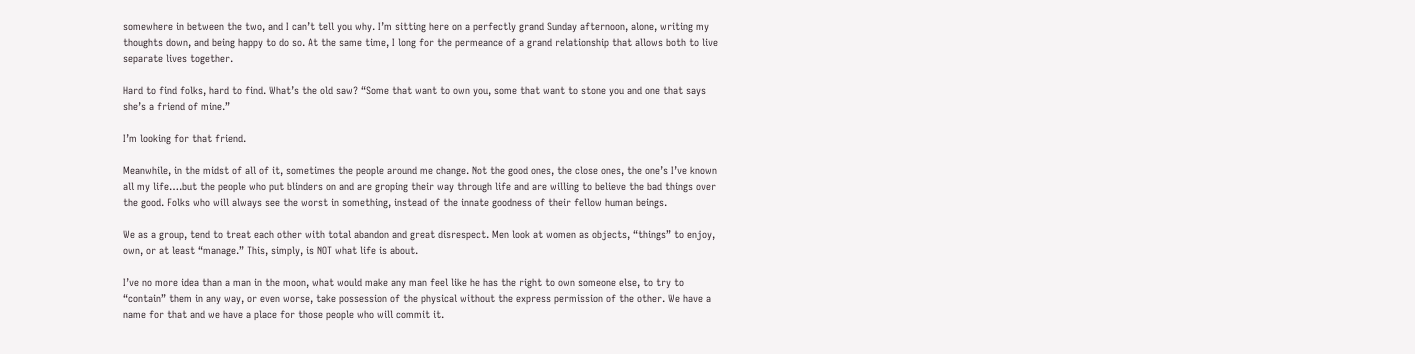somewhere in between the two, and I can’t tell you why. I’m sitting here on a perfectly grand Sunday afternoon, alone, writing my thoughts down, and being happy to do so. At the same time, I long for the permeance of a grand relationship that allows both to live separate lives together.

Hard to find folks, hard to find. What’s the old saw? “Some that want to own you, some that want to stone you and one that says she’s a friend of mine.”

I’m looking for that friend.

Meanwhile, in the midst of all of it, sometimes the people around me change. Not the good ones, the close ones, the one’s I’ve known all my life….but the people who put blinders on and are groping their way through life and are willing to believe the bad things over the good. Folks who will always see the worst in something, instead of the innate goodness of their fellow human beings.

We as a group, tend to treat each other with total abandon and great disrespect. Men look at women as objects, “things” to enjoy, own, or at least “manage.” This, simply, is NOT what life is about.

I’ve no more idea than a man in the moon, what would make any man feel like he has the right to own someone else, to try to “contain” them in any way, or even worse, take possession of the physical without the express permission of the other. We have a name for that and we have a place for those people who will commit it.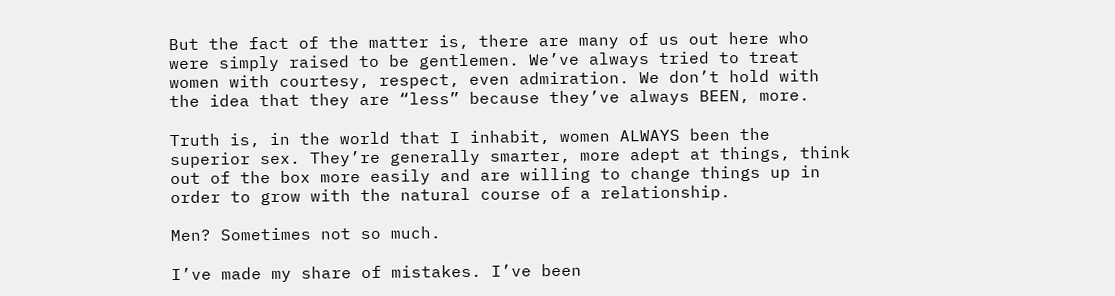But the fact of the matter is, there are many of us out here who were simply raised to be gentlemen. We’ve always tried to treat women with courtesy, respect, even admiration. We don’t hold with the idea that they are “less” because they’ve always BEEN, more.

Truth is, in the world that I inhabit, women ALWAYS been the superior sex. They’re generally smarter, more adept at things, think out of the box more easily and are willing to change things up in order to grow with the natural course of a relationship.

Men? Sometimes not so much.

I’ve made my share of mistakes. I’ve been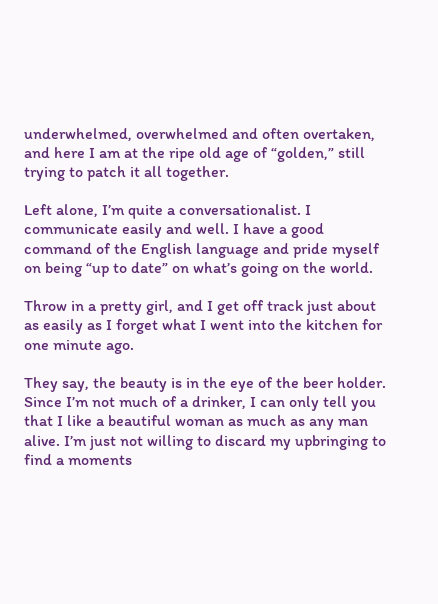underwhelmed, overwhelmed and often overtaken, and here I am at the ripe old age of “golden,” still trying to patch it all together.

Left alone, I’m quite a conversationalist. I communicate easily and well. I have a good command of the English language and pride myself on being “up to date” on what’s going on the world.

Throw in a pretty girl, and I get off track just about as easily as I forget what I went into the kitchen for one minute ago.

They say, the beauty is in the eye of the beer holder. Since I’m not much of a drinker, I can only tell you that I like a beautiful woman as much as any man alive. I’m just not willing to discard my upbringing to find a moments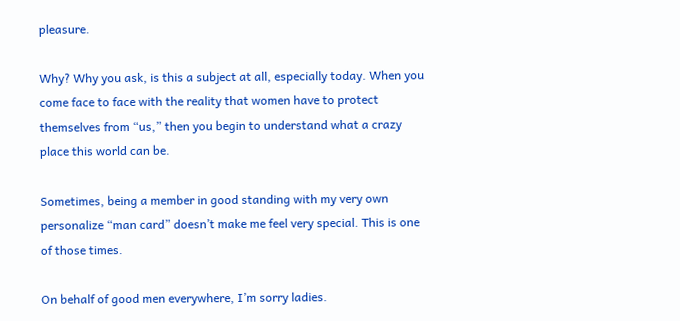pleasure.

Why? Why you ask, is this a subject at all, especially today. When you come face to face with the reality that women have to protect themselves from “us,” then you begin to understand what a crazy place this world can be.

Sometimes, being a member in good standing with my very own personalize “man card” doesn’t make me feel very special. This is one of those times.

On behalf of good men everywhere, I’m sorry ladies.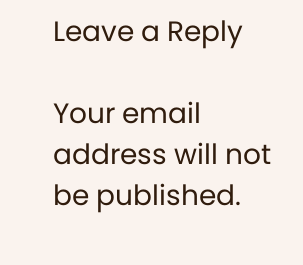Leave a Reply

Your email address will not be published.